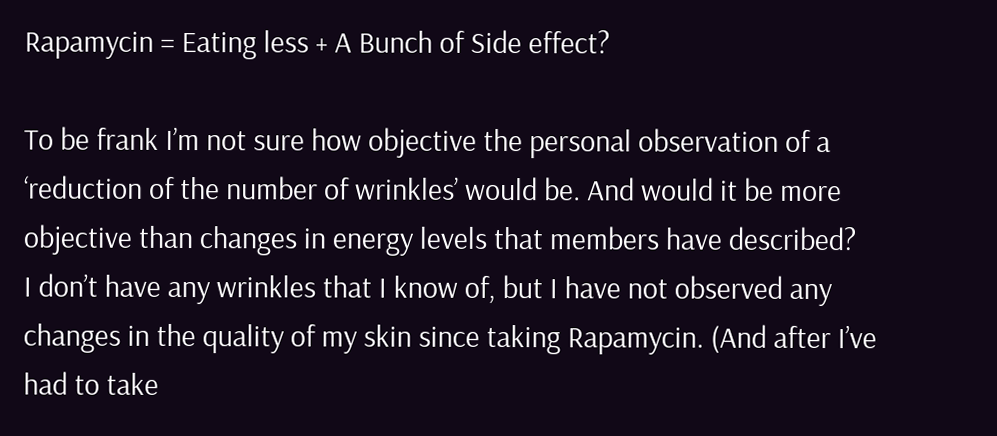Rapamycin = Eating less + A Bunch of Side effect?

To be frank I’m not sure how objective the personal observation of a ‘reduction of the number of wrinkles’ would be. And would it be more objective than changes in energy levels that members have described?
I don’t have any wrinkles that I know of, but I have not observed any changes in the quality of my skin since taking Rapamycin. (And after I’ve had to take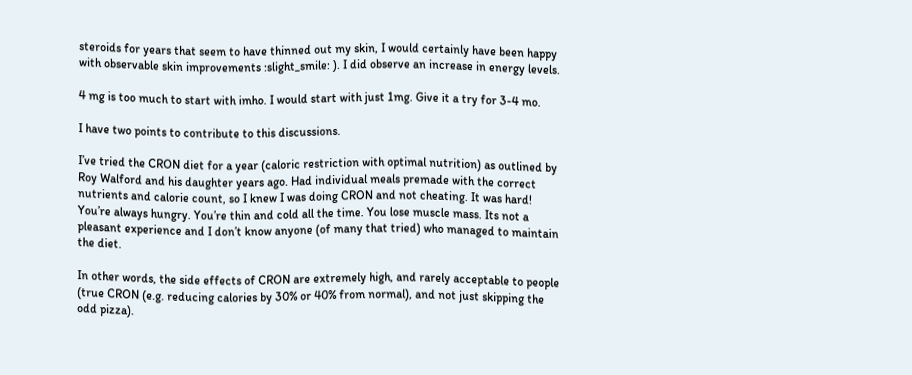steroids for years that seem to have thinned out my skin, I would certainly have been happy with observable skin improvements :slight_smile: ). I did observe an increase in energy levels.

4 mg is too much to start with imho. I would start with just 1mg. Give it a try for 3-4 mo.

I have two points to contribute to this discussions.

I’ve tried the CRON diet for a year (caloric restriction with optimal nutrition) as outlined by Roy Walford and his daughter years ago. Had individual meals premade with the correct nutrients and calorie count, so I knew I was doing CRON and not cheating. It was hard! You’re always hungry. You’re thin and cold all the time. You lose muscle mass. Its not a pleasant experience and I don’t know anyone (of many that tried) who managed to maintain the diet.

In other words, the side effects of CRON are extremely high, and rarely acceptable to people (true CRON (e.g. reducing calories by 30% or 40% from normal), and not just skipping the odd pizza).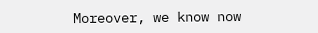Moreover, we know now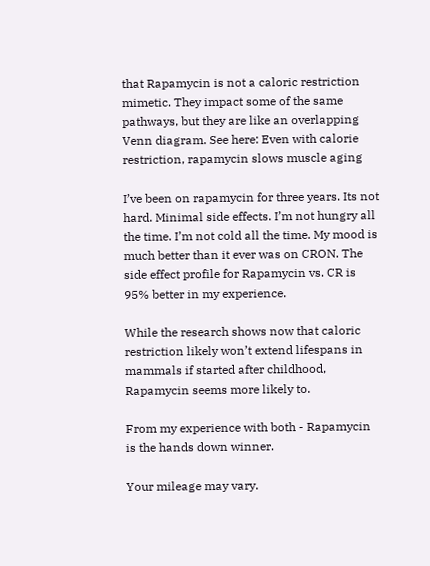that Rapamycin is not a caloric restriction mimetic. They impact some of the same pathways, but they are like an overlapping Venn diagram. See here: Even with calorie restriction, rapamycin slows muscle aging

I’ve been on rapamycin for three years. Its not hard. Minimal side effects. I’m not hungry all the time. I’m not cold all the time. My mood is much better than it ever was on CRON. The side effect profile for Rapamycin vs. CR is 95% better in my experience.

While the research shows now that caloric restriction likely won’t extend lifespans in mammals if started after childhood, Rapamycin seems more likely to.

From my experience with both - Rapamycin is the hands down winner.

Your mileage may vary.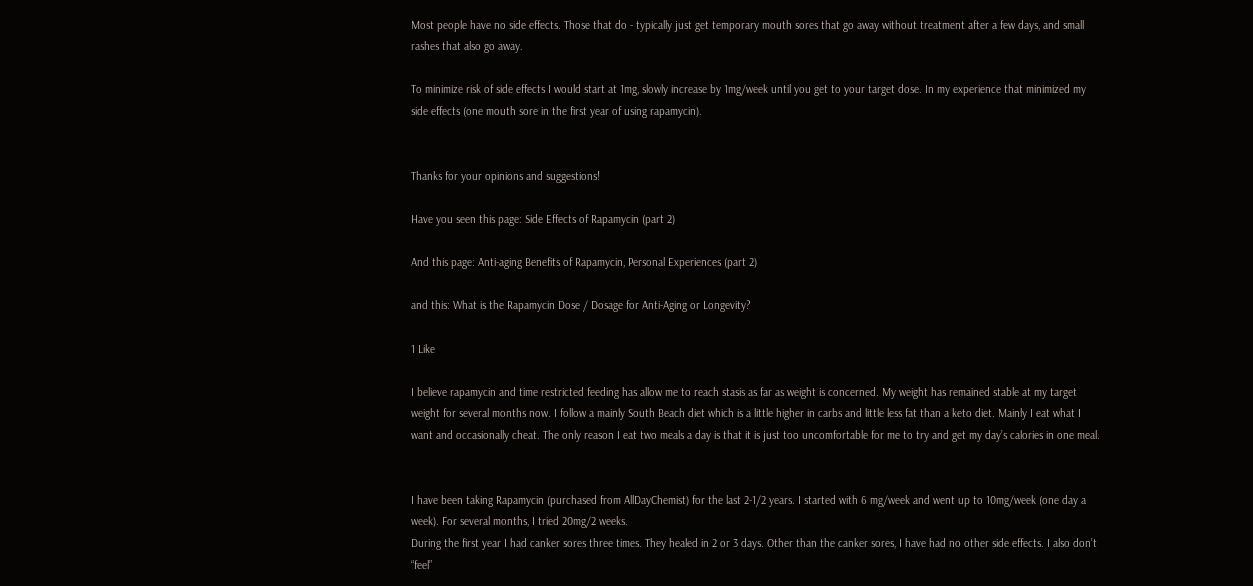Most people have no side effects. Those that do - typically just get temporary mouth sores that go away without treatment after a few days, and small rashes that also go away.

To minimize risk of side effects I would start at 1mg, slowly increase by 1mg/week until you get to your target dose. In my experience that minimized my side effects (one mouth sore in the first year of using rapamycin).


Thanks for your opinions and suggestions!

Have you seen this page: Side Effects of Rapamycin (part 2)

And this page: Anti-aging Benefits of Rapamycin, Personal Experiences (part 2)

and this: What is the Rapamycin Dose / Dosage for Anti-Aging or Longevity?

1 Like

I believe rapamycin and time restricted feeding has allow me to reach stasis as far as weight is concerned. My weight has remained stable at my target weight for several months now. I follow a mainly South Beach diet which is a little higher in carbs and little less fat than a keto diet. Mainly I eat what I want and occasionally cheat. The only reason I eat two meals a day is that it is just too uncomfortable for me to try and get my day’s calories in one meal.


I have been taking Rapamycin (purchased from AllDayChemist) for the last 2-1/2 years. I started with 6 mg/week and went up to 10mg/week (one day a week). For several months, I tried 20mg/2 weeks.
During the first year I had canker sores three times. They healed in 2 or 3 days. Other than the canker sores, I have had no other side effects. I also don’t “feel”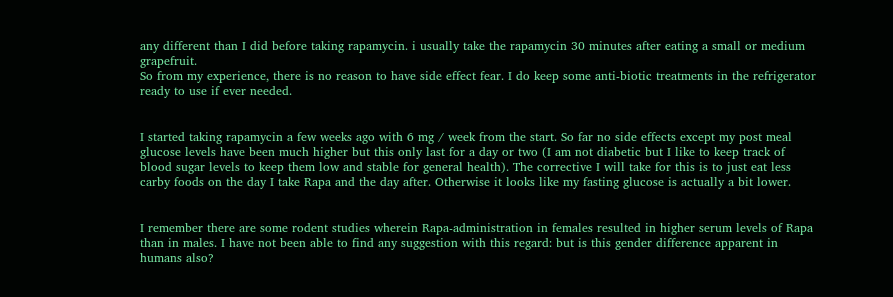any different than I did before taking rapamycin. i usually take the rapamycin 30 minutes after eating a small or medium grapefruit.
So from my experience, there is no reason to have side effect fear. I do keep some anti-biotic treatments in the refrigerator ready to use if ever needed.


I started taking rapamycin a few weeks ago with 6 mg / week from the start. So far no side effects except my post meal glucose levels have been much higher but this only last for a day or two (I am not diabetic but I like to keep track of blood sugar levels to keep them low and stable for general health). The corrective I will take for this is to just eat less carby foods on the day I take Rapa and the day after. Otherwise it looks like my fasting glucose is actually a bit lower.


I remember there are some rodent studies wherein Rapa-administration in females resulted in higher serum levels of Rapa than in males. I have not been able to find any suggestion with this regard: but is this gender difference apparent in humans also?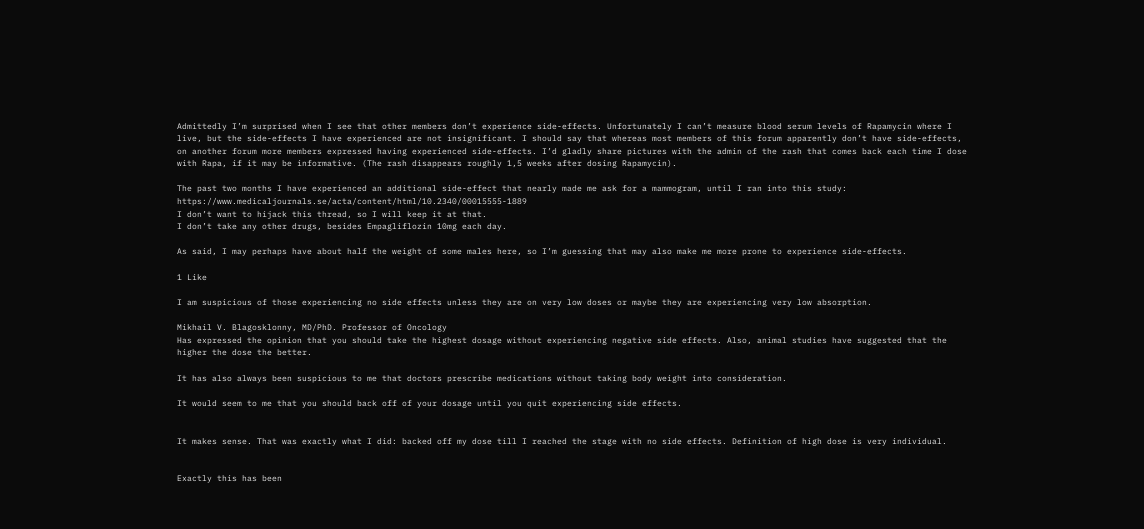Admittedly I’m surprised when I see that other members don’t experience side-effects. Unfortunately I can’t measure blood serum levels of Rapamycin where I live, but the side-effects I have experienced are not insignificant. I should say that whereas most members of this forum apparently don’t have side-effects, on another forum more members expressed having experienced side-effects. I’d gladly share pictures with the admin of the rash that comes back each time I dose with Rapa, if it may be informative. (The rash disappears roughly 1,5 weeks after dosing Rapamycin).

The past two months I have experienced an additional side-effect that nearly made me ask for a mammogram, until I ran into this study: https://www.medicaljournals.se/acta/content/html/10.2340/00015555-1889
I don’t want to hijack this thread, so I will keep it at that.
I don’t take any other drugs, besides Empagliflozin 10mg each day.

As said, I may perhaps have about half the weight of some males here, so I’m guessing that may also make me more prone to experience side-effects.

1 Like

I am suspicious of those experiencing no side effects unless they are on very low doses or maybe they are experiencing very low absorption.

Mikhail V. Blagosklonny, MD/PhD. Professor of Oncology
Has expressed the opinion that you should take the highest dosage without experiencing negative side effects. Also, animal studies have suggested that the higher the dose the better.

It has also always been suspicious to me that doctors prescribe medications without taking body weight into consideration.

It would seem to me that you should back off of your dosage until you quit experiencing side effects.


It makes sense. That was exactly what I did: backed off my dose till I reached the stage with no side effects. Definition of high dose is very individual.


Exactly this has been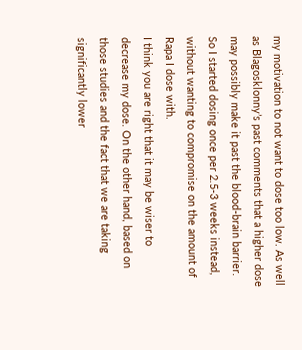my motivation to not want to dose too low. As well as Blagosklonny’s past comments that a higher dose may possibly make it past the blood-brain barrier. So I started dosing once per 2.5-3 weeks instead, without wanting to compromise on the amount of Rapa I dose with.
I think you are right that it may be wiser to decrease my dose. On the other hand, based on those studies and the fact that we are taking significantly lower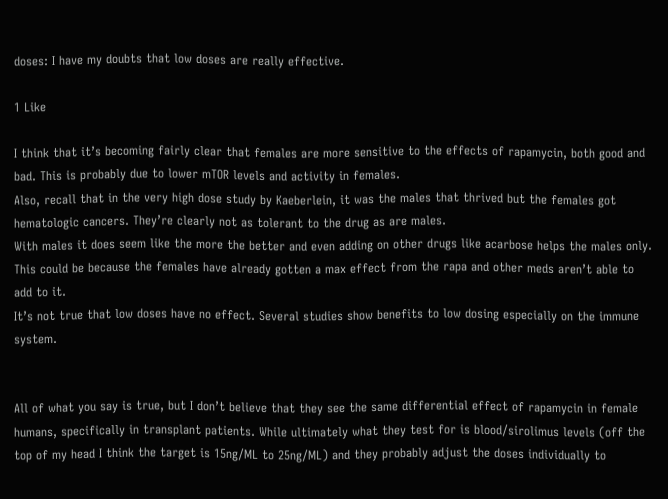doses: I have my doubts that low doses are really effective.

1 Like

I think that it’s becoming fairly clear that females are more sensitive to the effects of rapamycin, both good and bad. This is probably due to lower mTOR levels and activity in females.
Also, recall that in the very high dose study by Kaeberlein, it was the males that thrived but the females got hematologic cancers. They’re clearly not as tolerant to the drug as are males.
With males it does seem like the more the better and even adding on other drugs like acarbose helps the males only. This could be because the females have already gotten a max effect from the rapa and other meds aren’t able to add to it.
It’s not true that low doses have no effect. Several studies show benefits to low dosing especially on the immune system.


All of what you say is true, but I don’t believe that they see the same differential effect of rapamycin in female humans, specifically in transplant patients. While ultimately what they test for is blood/sirolimus levels (off the top of my head I think the target is 15ng/ML to 25ng/ML) and they probably adjust the doses individually to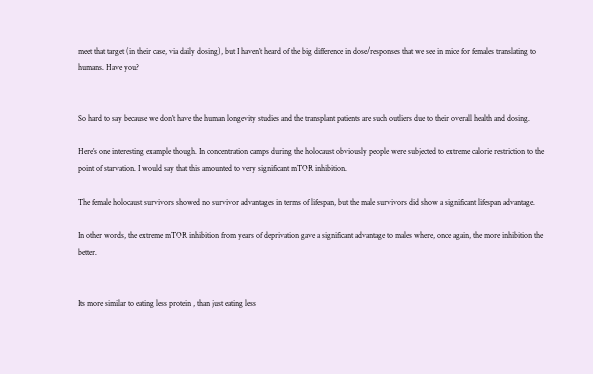meet that target (in their case, via daily dosing), but I haven’t heard of the big difference in dose/responses that we see in mice for females translating to humans. Have you?


So hard to say because we don’t have the human longevity studies and the transplant patients are such outliers due to their overall health and dosing.

Here’s one interesting example though. In concentration camps during the holocaust obviously people were subjected to extreme calorie restriction to the point of starvation. I would say that this amounted to very significant mTOR inhibition.

The female holocaust survivors showed no survivor advantages in terms of lifespan, but the male survivors did show a significant lifespan advantage.

In other words, the extreme mTOR inhibition from years of deprivation gave a significant advantage to males where, once again, the more inhibition the better.


Its more similar to eating less protein , than just eating less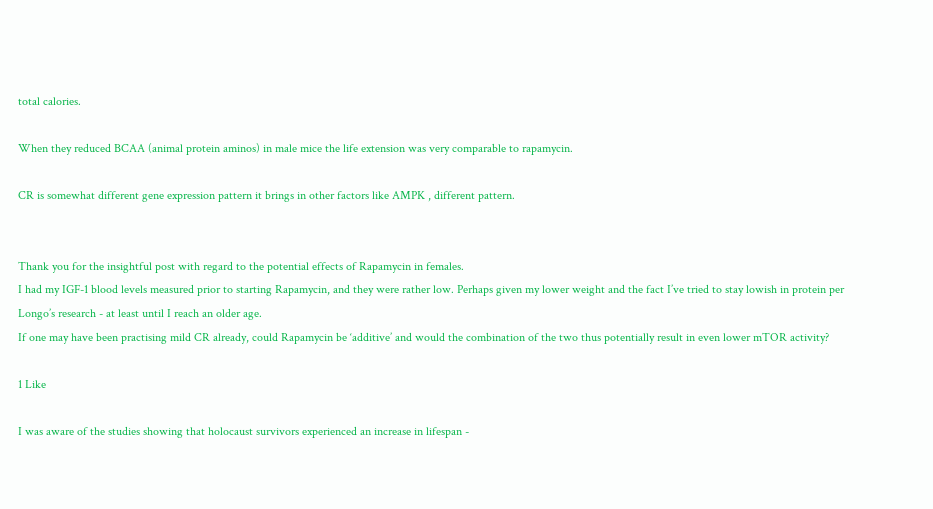total calories.

When they reduced BCAA (animal protein aminos) in male mice the life extension was very comparable to rapamycin.

CR is somewhat different gene expression pattern it brings in other factors like AMPK , different pattern.


Thank you for the insightful post with regard to the potential effects of Rapamycin in females.
I had my IGF-1 blood levels measured prior to starting Rapamycin, and they were rather low. Perhaps given my lower weight and the fact I’ve tried to stay lowish in protein per Longo’s research - at least until I reach an older age.
If one may have been practising mild CR already, could Rapamycin be ‘additive’ and would the combination of the two thus potentially result in even lower mTOR activity?

1 Like

I was aware of the studies showing that holocaust survivors experienced an increase in lifespan -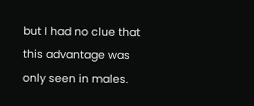but I had no clue that this advantage was only seen in males.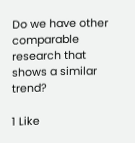Do we have other comparable research that shows a similar trend?

1 Like